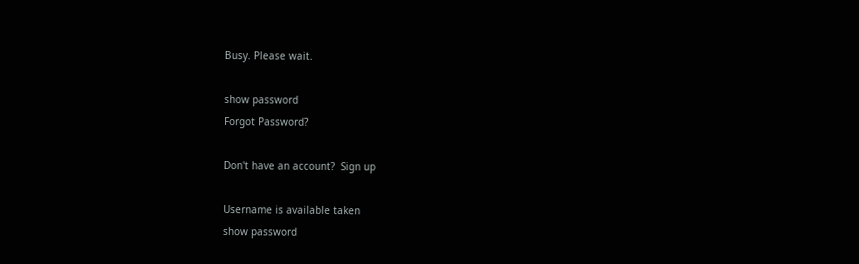Busy. Please wait.

show password
Forgot Password?

Don't have an account?  Sign up

Username is available taken
show password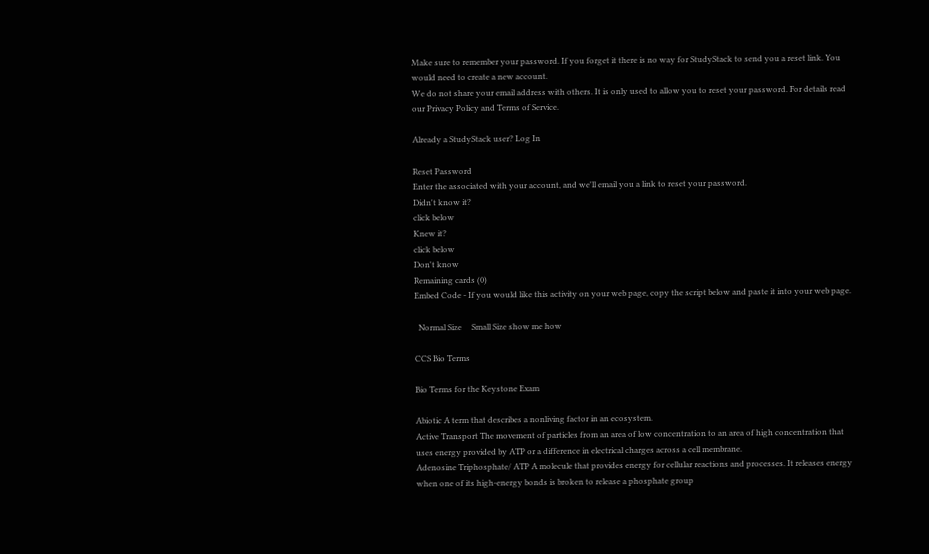Make sure to remember your password. If you forget it there is no way for StudyStack to send you a reset link. You would need to create a new account.
We do not share your email address with others. It is only used to allow you to reset your password. For details read our Privacy Policy and Terms of Service.

Already a StudyStack user? Log In

Reset Password
Enter the associated with your account, and we'll email you a link to reset your password.
Didn't know it?
click below
Knew it?
click below
Don't know
Remaining cards (0)
Embed Code - If you would like this activity on your web page, copy the script below and paste it into your web page.

  Normal Size     Small Size show me how

CCS Bio Terms

Bio Terms for the Keystone Exam

Abiotic A term that describes a nonliving factor in an ecosystem.
Active Transport The movement of particles from an area of low concentration to an area of high concentration that uses energy provided by ATP or a difference in electrical charges across a cell membrane.
Adenosine Triphosphate/ ATP A molecule that provides energy for cellular reactions and processes. It releases energy when one of its high‐energy bonds is broken to release a phosphate group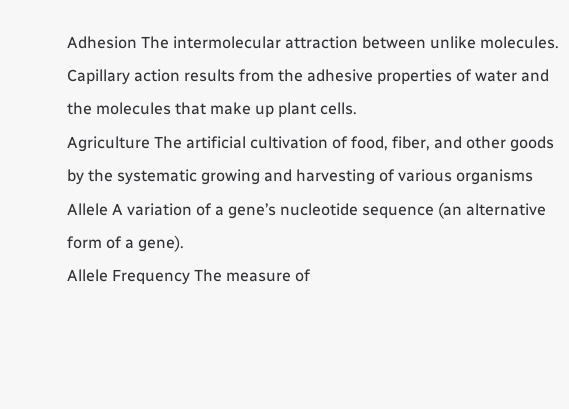Adhesion The intermolecular attraction between unlike molecules. Capillary action results from the adhesive properties of water and the molecules that make up plant cells.
Agriculture The artificial cultivation of food, fiber, and other goods by the systematic growing and harvesting of various organisms
Allele A variation of a gene’s nucleotide sequence (an alternative form of a gene).
Allele Frequency The measure of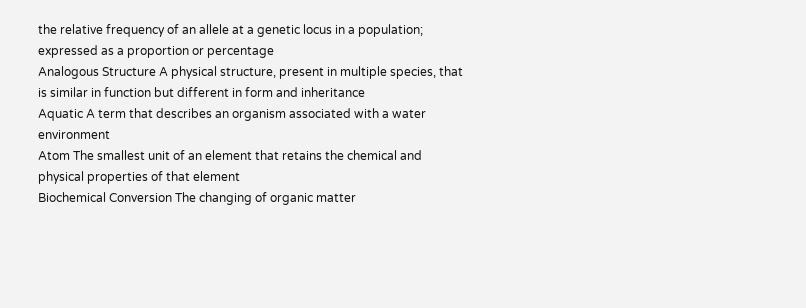the relative frequency of an allele at a genetic locus in a population; expressed as a proportion or percentage
Analogous Structure A physical structure, present in multiple species, that is similar in function but different in form and inheritance
Aquatic A term that describes an organism associated with a water environment
Atom The smallest unit of an element that retains the chemical and physical properties of that element
Biochemical Conversion The changing of organic matter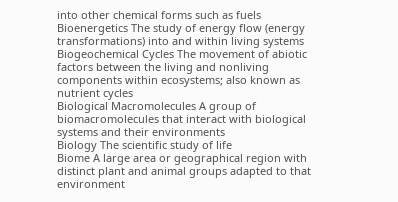into other chemical forms such as fuels
Bioenergetics The study of energy flow (energy transformations) into and within living systems
Biogeochemical Cycles The movement of abiotic factors between the living and nonliving components within ecosystems; also known as nutrient cycles
Biological Macromolecules A group of biomacromolecules that interact with biological systems and their environments
Biology The scientific study of life
Biome A large area or geographical region with distinct plant and animal groups adapted to that environment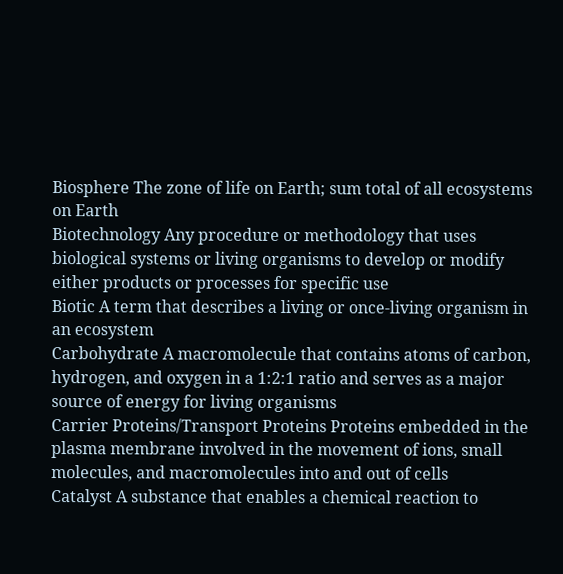Biosphere The zone of life on Earth; sum total of all ecosystems on Earth
Biotechnology Any procedure or methodology that uses biological systems or living organisms to develop or modify either products or processes for specific use
Biotic A term that describes a living or once‐living organism in an ecosystem
Carbohydrate A macromolecule that contains atoms of carbon, hydrogen, and oxygen in a 1:2:1 ratio and serves as a major source of energy for living organisms
Carrier Proteins/Transport Proteins Proteins embedded in the plasma membrane involved in the movement of ions, small molecules, and macromolecules into and out of cells
Catalyst A substance that enables a chemical reaction to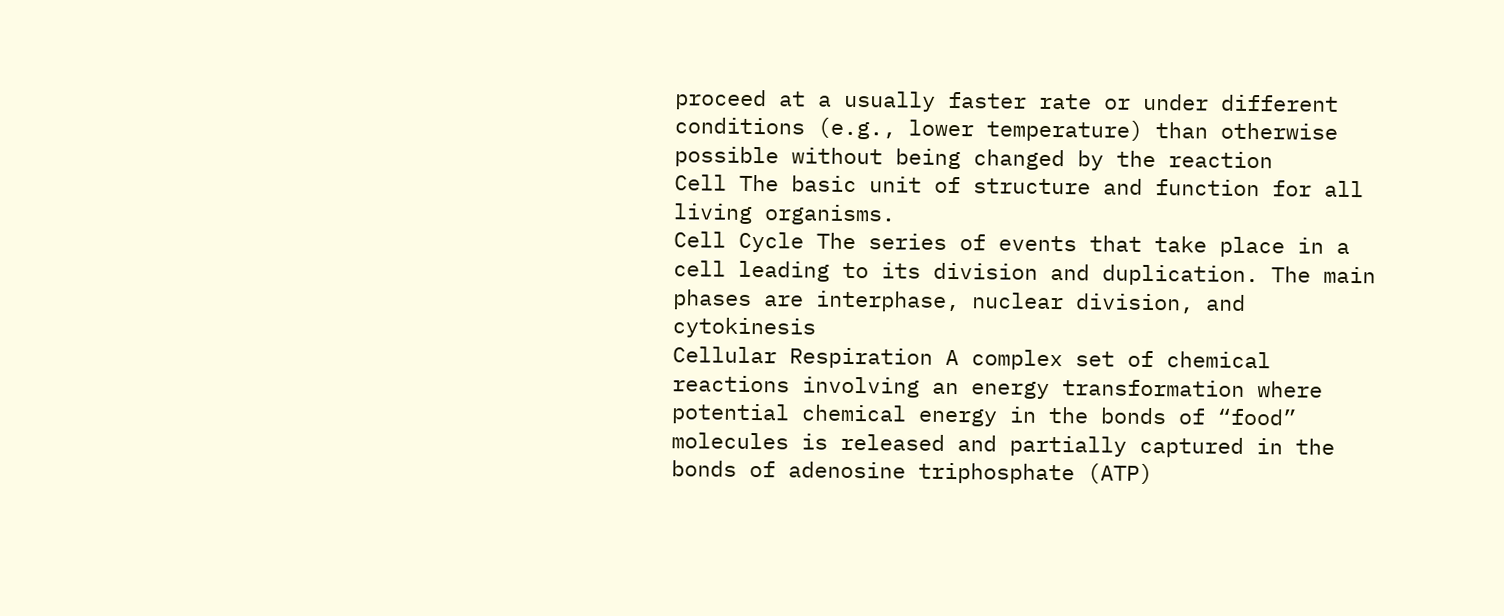proceed at a usually faster rate or under different conditions (e.g., lower temperature) than otherwise possible without being changed by the reaction
Cell The basic unit of structure and function for all living organisms.
Cell Cycle The series of events that take place in a cell leading to its division and duplication. The main phases are interphase, nuclear division, and cytokinesis
Cellular Respiration A complex set of chemical reactions involving an energy transformation where potential chemical energy in the bonds of “food” molecules is released and partially captured in the bonds of adenosine triphosphate (ATP)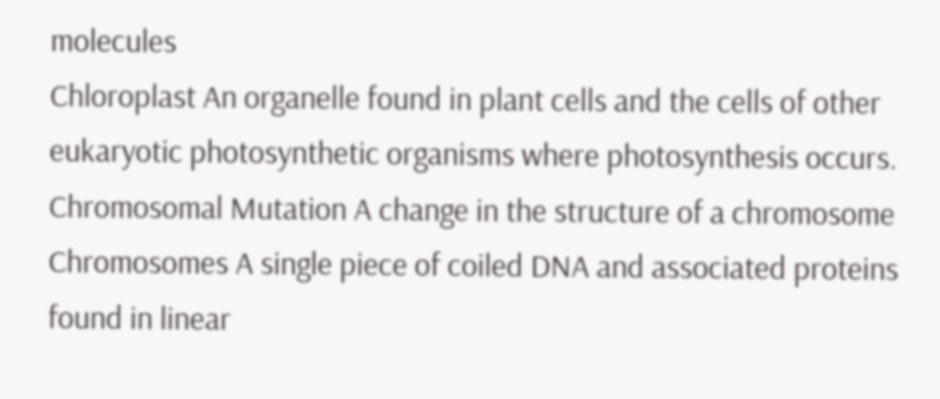molecules
Chloroplast An organelle found in plant cells and the cells of other eukaryotic photosynthetic organisms where photosynthesis occurs.
Chromosomal Mutation A change in the structure of a chromosome
Chromosomes A single piece of coiled DNA and associated proteins found in linear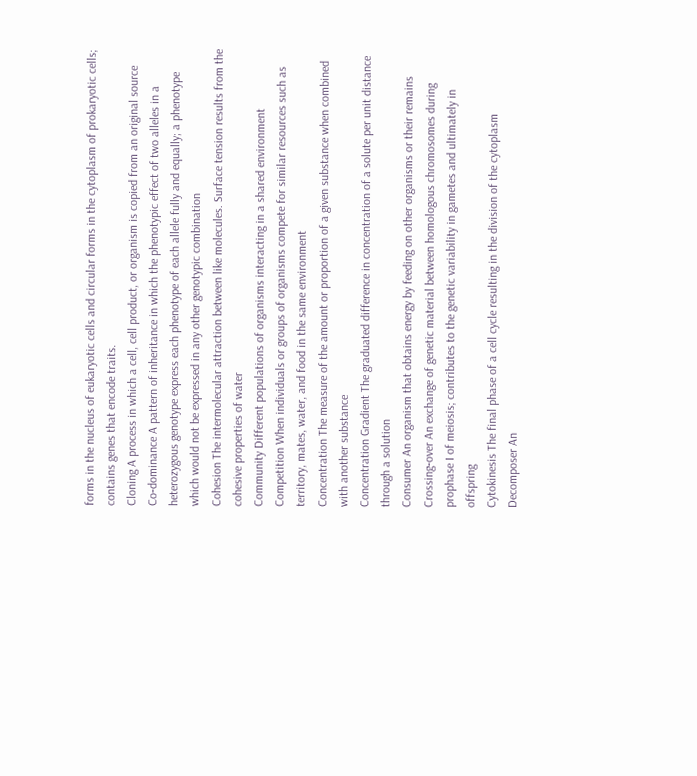forms in the nucleus of eukaryotic cells and circular forms in the cytoplasm of prokaryotic cells; contains genes that encode traits.
Cloning A process in which a cell, cell product, or organism is copied from an original source
Co‐dominance A pattern of inheritance in which the phenotypic effect of two alleles in a heterozygous genotype express each phenotype of each allele fully and equally; a phenotype which would not be expressed in any other genotypic combination
Cohesion The intermolecular attraction between like molecules. Surface tension results from the cohesive properties of water
Community Different populations of organisms interacting in a shared environment
Competition When individuals or groups of organisms compete for similar resources such as territory, mates, water, and food in the same environment
Concentration The measure of the amount or proportion of a given substance when combined with another substance
Concentration Gradient The graduated difference in concentration of a solute per unit distance through a solution
Consumer An organism that obtains energy by feeding on other organisms or their remains
Crossing‐over An exchange of genetic material between homologous chromosomes during prophase I of meiosis; contributes to the genetic variability in gametes and ultimately in offspring
Cytokinesis The final phase of a cell cycle resulting in the division of the cytoplasm
Decomposer An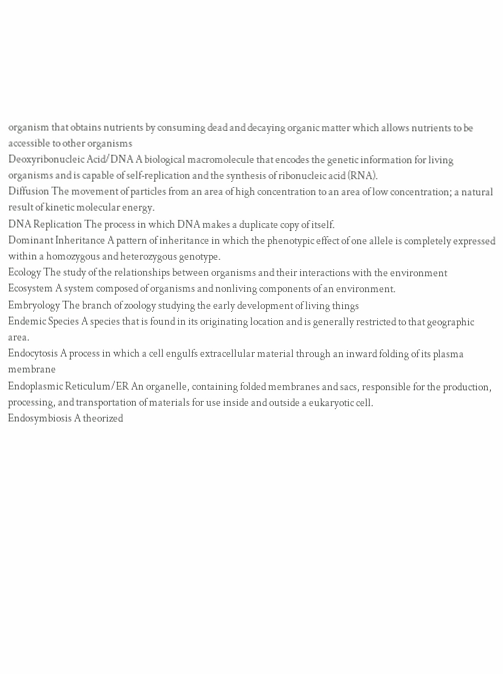organism that obtains nutrients by consuming dead and decaying organic matter which allows nutrients to be accessible to other organisms
Deoxyribonucleic Acid/DNA A biological macromolecule that encodes the genetic information for living organisms and is capable of self‐replication and the synthesis of ribonucleic acid (RNA).
Diffusion The movement of particles from an area of high concentration to an area of low concentration; a natural result of kinetic molecular energy.
DNA Replication The process in which DNA makes a duplicate copy of itself.
Dominant Inheritance A pattern of inheritance in which the phenotypic effect of one allele is completely expressed within a homozygous and heterozygous genotype.
Ecology The study of the relationships between organisms and their interactions with the environment
Ecosystem A system composed of organisms and nonliving components of an environment.
Embryology The branch of zoology studying the early development of living things
Endemic Species A species that is found in its originating location and is generally restricted to that geographic area.
Endocytosis A process in which a cell engulfs extracellular material through an inward folding of its plasma membrane
Endoplasmic Reticulum/ER An organelle, containing folded membranes and sacs, responsible for the production, processing, and transportation of materials for use inside and outside a eukaryotic cell.
Endosymbiosis A theorized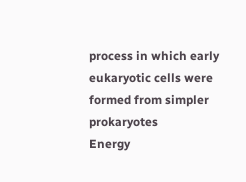process in which early eukaryotic cells were formed from simpler prokaryotes
Energy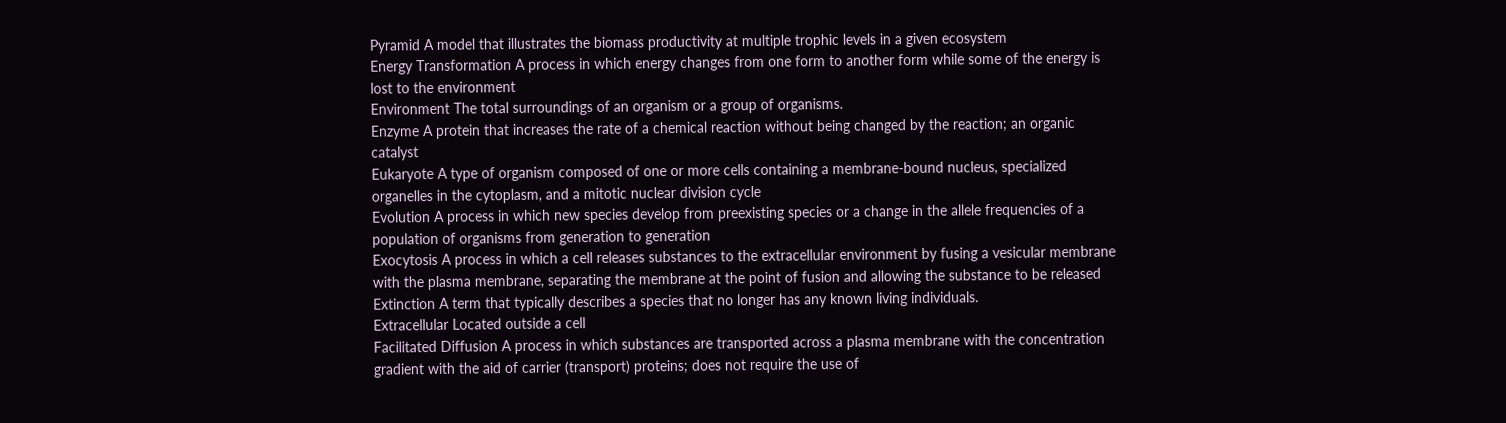Pyramid A model that illustrates the biomass productivity at multiple trophic levels in a given ecosystem
Energy Transformation A process in which energy changes from one form to another form while some of the energy is lost to the environment
Environment The total surroundings of an organism or a group of organisms.
Enzyme A protein that increases the rate of a chemical reaction without being changed by the reaction; an organic catalyst
Eukaryote A type of organism composed of one or more cells containing a membrane‐bound nucleus, specialized organelles in the cytoplasm, and a mitotic nuclear division cycle
Evolution A process in which new species develop from preexisting species or a change in the allele frequencies of a population of organisms from generation to generation
Exocytosis A process in which a cell releases substances to the extracellular environment by fusing a vesicular membrane with the plasma membrane, separating the membrane at the point of fusion and allowing the substance to be released
Extinction A term that typically describes a species that no longer has any known living individuals.
Extracellular Located outside a cell
Facilitated Diffusion A process in which substances are transported across a plasma membrane with the concentration gradient with the aid of carrier (transport) proteins; does not require the use of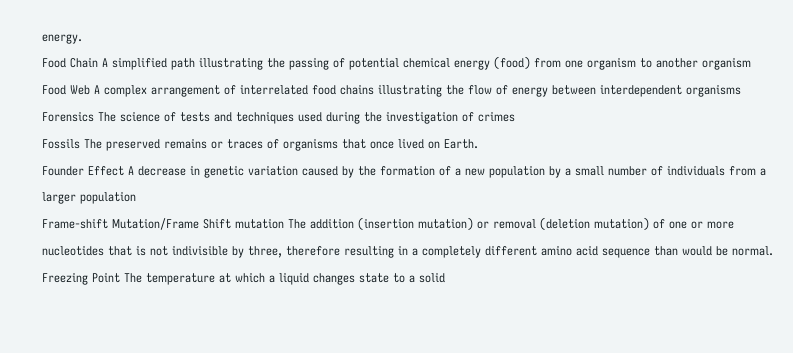energy.
Food Chain A simplified path illustrating the passing of potential chemical energy (food) from one organism to another organism
Food Web A complex arrangement of interrelated food chains illustrating the flow of energy between interdependent organisms
Forensics The science of tests and techniques used during the investigation of crimes
Fossils The preserved remains or traces of organisms that once lived on Earth.
Founder Effect A decrease in genetic variation caused by the formation of a new population by a small number of individuals from a larger population
Frame‐shift Mutation/Frame Shift mutation The addition (insertion mutation) or removal (deletion mutation) of one or more nucleotides that is not indivisible by three, therefore resulting in a completely different amino acid sequence than would be normal.
Freezing Point The temperature at which a liquid changes state to a solid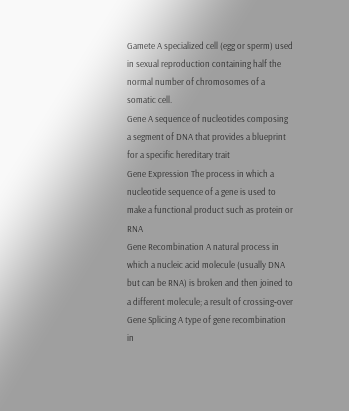Gamete A specialized cell (egg or sperm) used in sexual reproduction containing half the normal number of chromosomes of a somatic cell.
Gene A sequence of nucleotides composing a segment of DNA that provides a blueprint for a specific hereditary trait
Gene Expression The process in which a nucleotide sequence of a gene is used to make a functional product such as protein or RNA
Gene Recombination A natural process in which a nucleic acid molecule (usually DNA but can be RNA) is broken and then joined to a different molecule; a result of crossing‐over
Gene Splicing A type of gene recombination in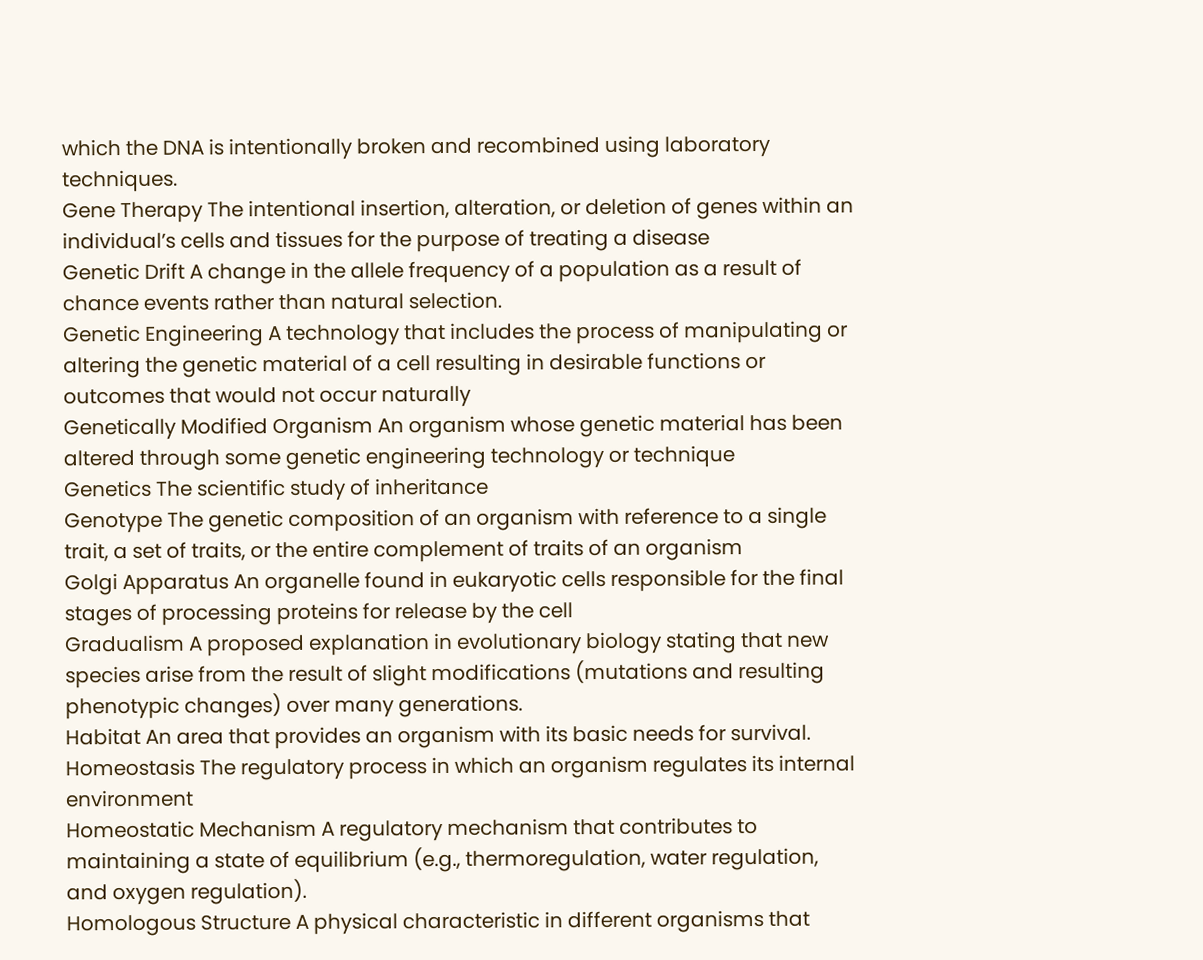which the DNA is intentionally broken and recombined using laboratory techniques.
Gene Therapy The intentional insertion, alteration, or deletion of genes within an individual’s cells and tissues for the purpose of treating a disease
Genetic Drift A change in the allele frequency of a population as a result of chance events rather than natural selection.
Genetic Engineering A technology that includes the process of manipulating or altering the genetic material of a cell resulting in desirable functions or outcomes that would not occur naturally
Genetically Modified Organism An organism whose genetic material has been altered through some genetic engineering technology or technique
Genetics The scientific study of inheritance
Genotype The genetic composition of an organism with reference to a single trait, a set of traits, or the entire complement of traits of an organism
Golgi Apparatus An organelle found in eukaryotic cells responsible for the final stages of processing proteins for release by the cell
Gradualism A proposed explanation in evolutionary biology stating that new species arise from the result of slight modifications (mutations and resulting phenotypic changes) over many generations.
Habitat An area that provides an organism with its basic needs for survival.
Homeostasis The regulatory process in which an organism regulates its internal environment
Homeostatic Mechanism A regulatory mechanism that contributes to maintaining a state of equilibrium (e.g., thermoregulation, water regulation, and oxygen regulation).
Homologous Structure A physical characteristic in different organisms that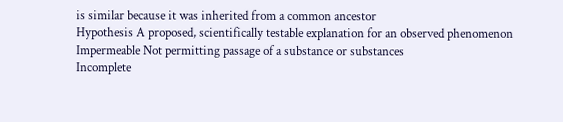is similar because it was inherited from a common ancestor
Hypothesis A proposed, scientifically testable explanation for an observed phenomenon
Impermeable Not permitting passage of a substance or substances
Incomplete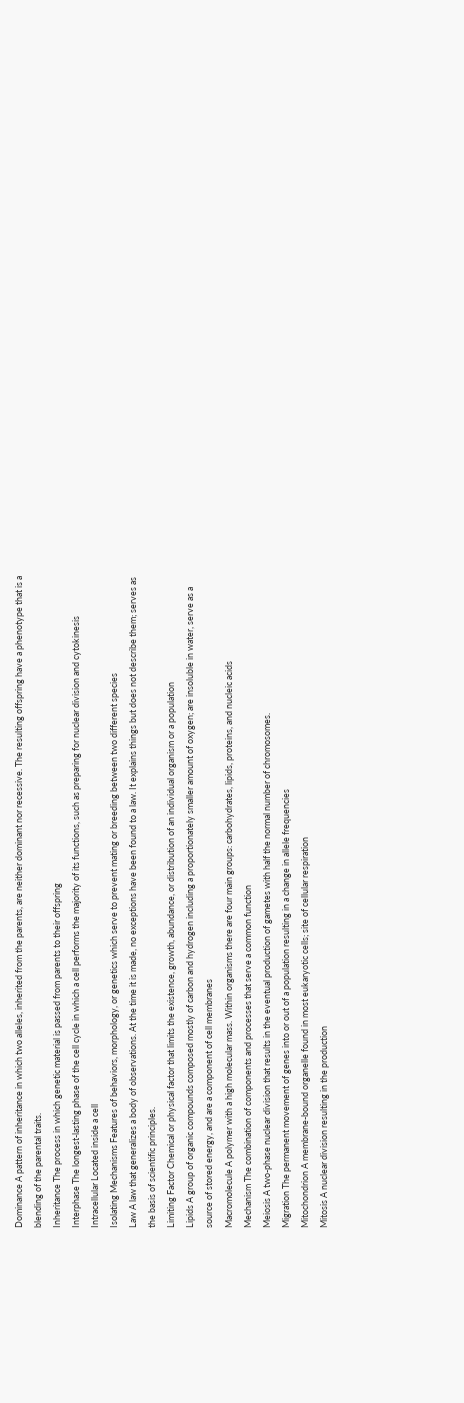Dominance A pattern of inheritance in which two alleles, inherited from the parents, are neither dominant nor recessive. The resulting offspring have a phenotype that is a blending of the parental traits.
Inheritance The process in which genetic material is passed from parents to their offspring
Interphase The longest‐lasting phase of the cell cycle in which a cell performs the majority of its functions, such as preparing for nuclear division and cytokinesis
Intracellular Located inside a cell
Isolating Mechanisms Features of behaviors, morphology, or genetics which serve to prevent mating or breeding between two different species
Law A law that generalizes a body of observations. At the time it is made, no exceptions have been found to a law. It explains things but does not describe them; serves as the basis of scientific principles.
Limiting Factor Chemical or physical factor that limits the existence, growth, abundance, or distribution of an individual organism or a population
Lipids A group of organic compounds composed mostly of carbon and hydrogen including a proportionately smaller amount of oxygen; are insoluble in water, serve as a source of stored energy, and are a component of cell membranes
Macromolecule A polymer with a high molecular mass. Within organisms there are four main groups: carbohydrates, lipids, proteins, and nucleic acids
Mechanism The combination of components and processes that serve a common function
Meiosis A two‐phase nuclear division that results in the eventual production of gametes with half the normal number of chromosomes.
Migration The permanent movement of genes into or out of a population resulting in a change in allele frequencies
Mitochondrion A membrane‐bound organelle found in most eukaryotic cells; site of cellular respiration
Mitosis A nuclear division resulting in the production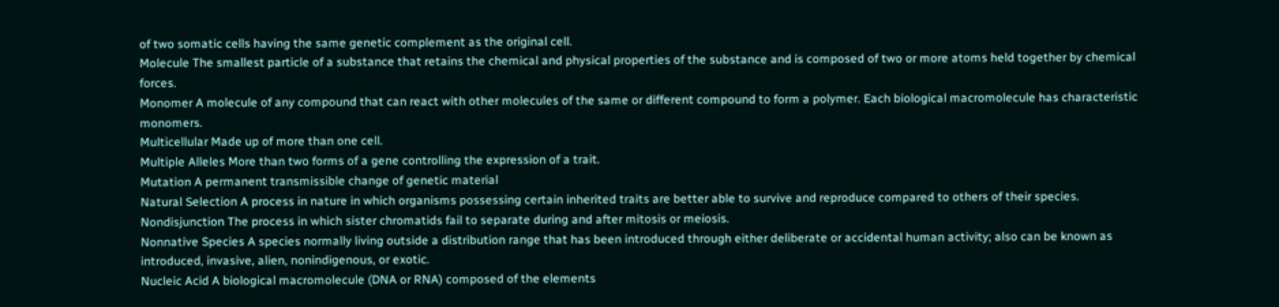of two somatic cells having the same genetic complement as the original cell.
Molecule The smallest particle of a substance that retains the chemical and physical properties of the substance and is composed of two or more atoms held together by chemical forces.
Monomer A molecule of any compound that can react with other molecules of the same or different compound to form a polymer. Each biological macromolecule has characteristic monomers.
Multicellular Made up of more than one cell.
Multiple Alleles More than two forms of a gene controlling the expression of a trait.
Mutation A permanent transmissible change of genetic material
Natural Selection A process in nature in which organisms possessing certain inherited traits are better able to survive and reproduce compared to others of their species.
Nondisjunction The process in which sister chromatids fail to separate during and after mitosis or meiosis.
Nonnative Species A species normally living outside a distribution range that has been introduced through either deliberate or accidental human activity; also can be known as introduced, invasive, alien, nonindigenous, or exotic.
Nucleic Acid A biological macromolecule (DNA or RNA) composed of the elements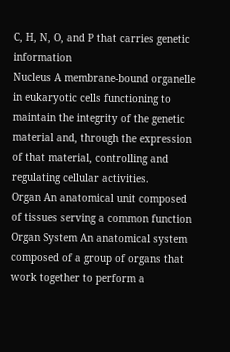C, H, N, O, and P that carries genetic information
Nucleus A membrane‐bound organelle in eukaryotic cells functioning to maintain the integrity of the genetic material and, through the expression of that material, controlling and regulating cellular activities.
Organ An anatomical unit composed of tissues serving a common function
Organ System An anatomical system composed of a group of organs that work together to perform a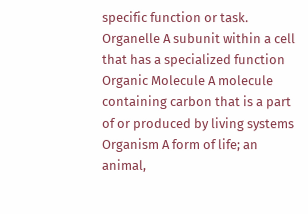specific function or task.
Organelle A subunit within a cell that has a specialized function
Organic Molecule A molecule containing carbon that is a part of or produced by living systems
Organism A form of life; an animal,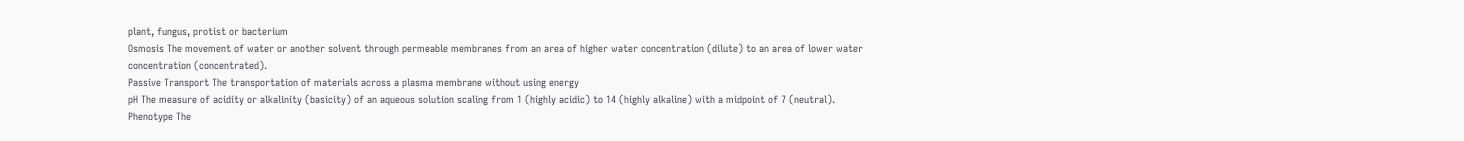plant, fungus, protist or bacterium
Osmosis The movement of water or another solvent through permeable membranes from an area of higher water concentration (dilute) to an area of lower water concentration (concentrated).
Passive Transport The transportation of materials across a plasma membrane without using energy
pH The measure of acidity or alkalinity (basicity) of an aqueous solution scaling from 1 (highly acidic) to 14 (highly alkaline) with a midpoint of 7 (neutral).
Phenotype The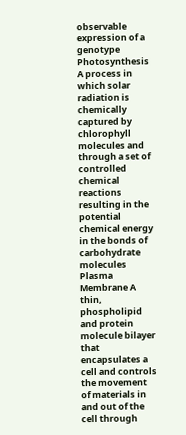observable expression of a genotype
Photosynthesis A process in which solar radiation is chemically captured by chlorophyll molecules and through a set of controlled chemical reactions resulting in the potential chemical energy in the bonds of carbohydrate molecules
Plasma Membrane A thin, phospholipid and protein molecule bilayer that encapsulates a cell and controls the movement of materials in and out of the cell through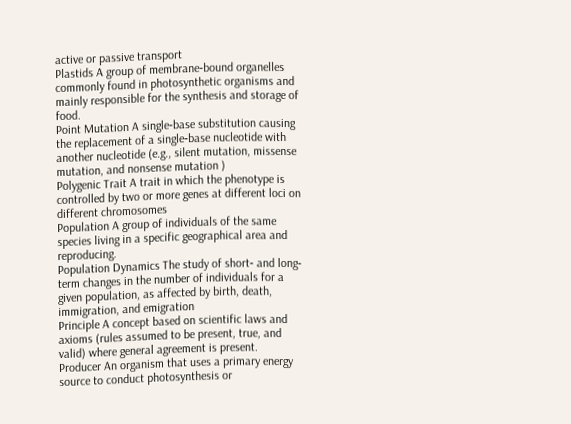active or passive transport
Plastids A group of membrane‐bound organelles commonly found in photosynthetic organisms and mainly responsible for the synthesis and storage of food.
Point Mutation A single‐base substitution causing the replacement of a single‐base nucleotide with another nucleotide (e.g., silent mutation, missense mutation, and nonsense mutation )
Polygenic Trait A trait in which the phenotype is controlled by two or more genes at different loci on different chromosomes
Population A group of individuals of the same species living in a specific geographical area and reproducing.
Population Dynamics The study of short‐ and long‐term changes in the number of individuals for a given population, as affected by birth, death, immigration, and emigration
Principle A concept based on scientific laws and axioms (rules assumed to be present, true, and valid) where general agreement is present.
Producer An organism that uses a primary energy source to conduct photosynthesis or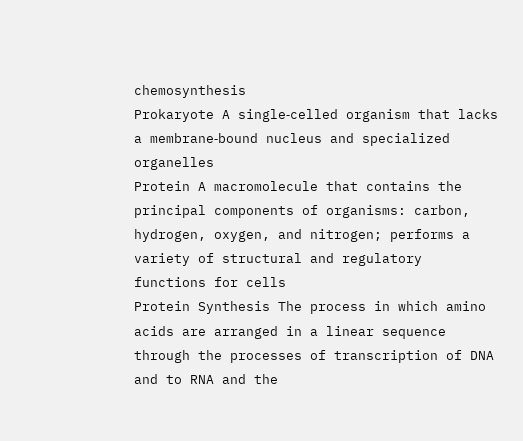chemosynthesis
Prokaryote A single‐celled organism that lacks a membrane‐bound nucleus and specialized organelles
Protein A macromolecule that contains the principal components of organisms: carbon, hydrogen, oxygen, and nitrogen; performs a variety of structural and regulatory functions for cells
Protein Synthesis The process in which amino acids are arranged in a linear sequence through the processes of transcription of DNA and to RNA and the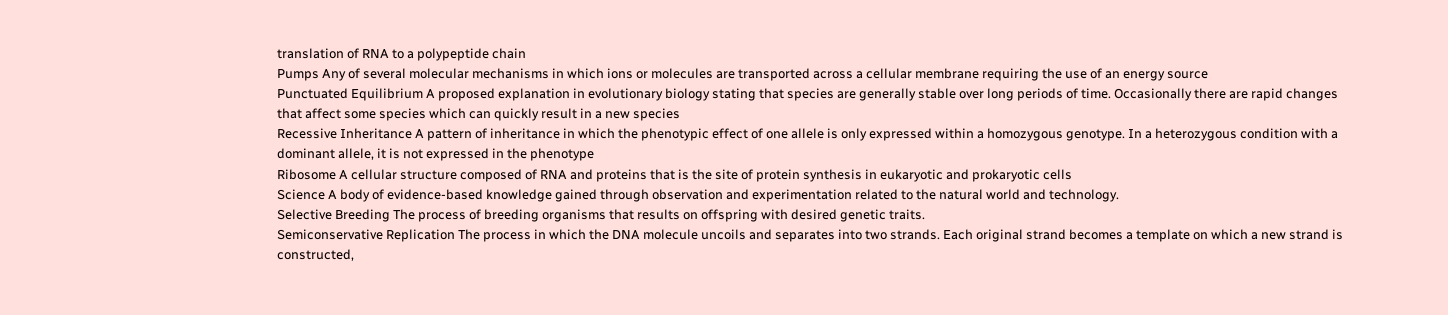translation of RNA to a polypeptide chain
Pumps Any of several molecular mechanisms in which ions or molecules are transported across a cellular membrane requiring the use of an energy source
Punctuated Equilibrium A proposed explanation in evolutionary biology stating that species are generally stable over long periods of time. Occasionally there are rapid changes that affect some species which can quickly result in a new species
Recessive Inheritance A pattern of inheritance in which the phenotypic effect of one allele is only expressed within a homozygous genotype. In a heterozygous condition with a dominant allele, it is not expressed in the phenotype
Ribosome A cellular structure composed of RNA and proteins that is the site of protein synthesis in eukaryotic and prokaryotic cells
Science A body of evidence‐based knowledge gained through observation and experimentation related to the natural world and technology.
Selective Breeding The process of breeding organisms that results on offspring with desired genetic traits.
Semiconservative Replication The process in which the DNA molecule uncoils and separates into two strands. Each original strand becomes a template on which a new strand is constructed,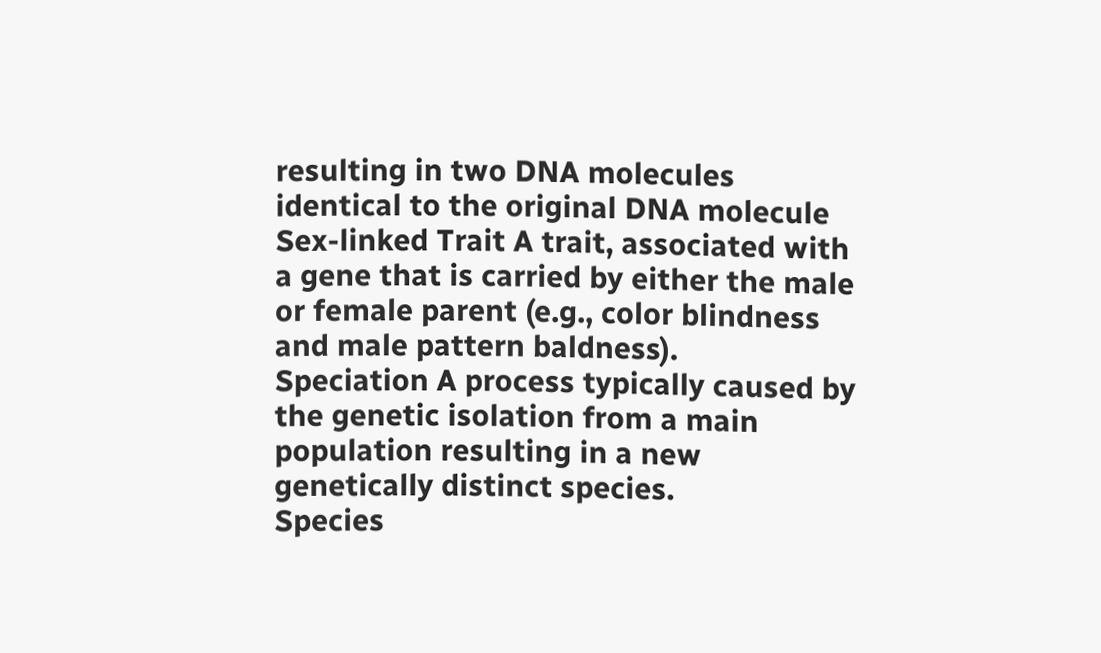resulting in two DNA molecules identical to the original DNA molecule
Sex‐linked Trait A trait, associated with a gene that is carried by either the male or female parent (e.g., color blindness and male pattern baldness).
Speciation A process typically caused by the genetic isolation from a main population resulting in a new genetically distinct species.
Species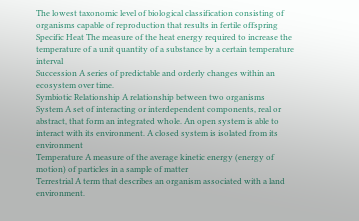The lowest taxonomic level of biological classification consisting of organisms capable of reproduction that results in fertile offspring
Specific Heat The measure of the heat energy required to increase the temperature of a unit quantity of a substance by a certain temperature interval
Succession A series of predictable and orderly changes within an ecosystem over time.
Symbiotic Relationship A relationship between two organisms
System A set of interacting or interdependent components, real or abstract, that form an integrated whole. An open system is able to interact with its environment. A closed system is isolated from its environment
Temperature A measure of the average kinetic energy (energy of motion) of particles in a sample of matter
Terrestrial A term that describes an organism associated with a land environment.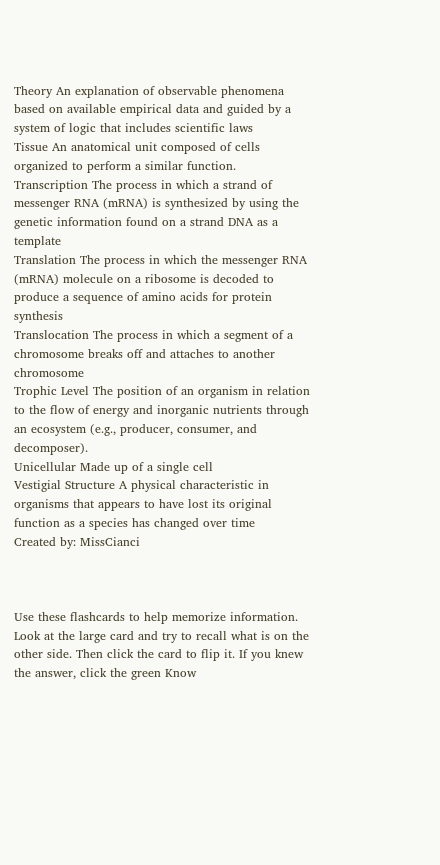Theory An explanation of observable phenomena based on available empirical data and guided by a system of logic that includes scientific laws
Tissue An anatomical unit composed of cells organized to perform a similar function.
Transcription The process in which a strand of messenger RNA (mRNA) is synthesized by using the genetic information found on a strand DNA as a template
Translation The process in which the messenger RNA (mRNA) molecule on a ribosome is decoded to produce a sequence of amino acids for protein synthesis
Translocation The process in which a segment of a chromosome breaks off and attaches to another chromosome
Trophic Level The position of an organism in relation to the flow of energy and inorganic nutrients through an ecosystem (e.g., producer, consumer, and decomposer).
Unicellular Made up of a single cell
Vestigial Structure A physical characteristic in organisms that appears to have lost its original function as a species has changed over time
Created by: MissCianci



Use these flashcards to help memorize information. Look at the large card and try to recall what is on the other side. Then click the card to flip it. If you knew the answer, click the green Know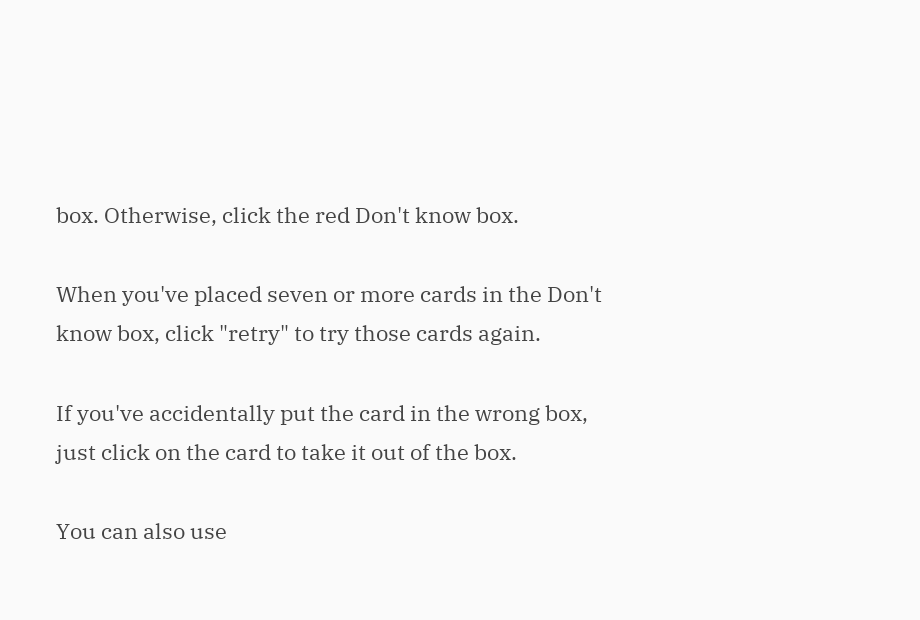box. Otherwise, click the red Don't know box.

When you've placed seven or more cards in the Don't know box, click "retry" to try those cards again.

If you've accidentally put the card in the wrong box, just click on the card to take it out of the box.

You can also use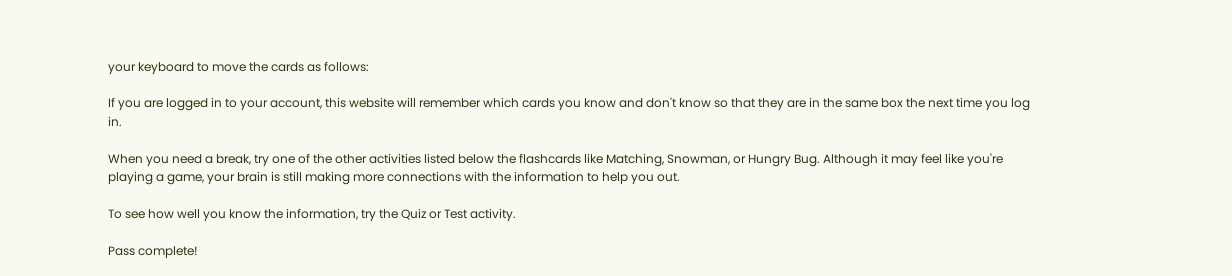your keyboard to move the cards as follows:

If you are logged in to your account, this website will remember which cards you know and don't know so that they are in the same box the next time you log in.

When you need a break, try one of the other activities listed below the flashcards like Matching, Snowman, or Hungry Bug. Although it may feel like you're playing a game, your brain is still making more connections with the information to help you out.

To see how well you know the information, try the Quiz or Test activity.

Pass complete!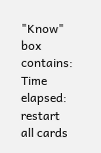"Know" box contains:
Time elapsed:
restart all cards